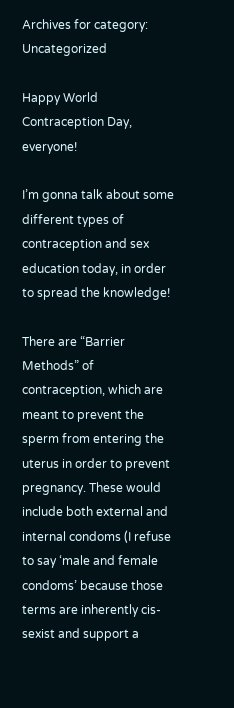Archives for category: Uncategorized

Happy World Contraception Day, everyone!

I’m gonna talk about some different types of contraception and sex education today, in order to spread the knowledge!

There are “Barrier Methods” of contraception, which are meant to prevent the sperm from entering the uterus in order to prevent pregnancy. These would include both external and internal condoms (I refuse to say ‘male and female condoms’ because those terms are inherently cis-sexist and support a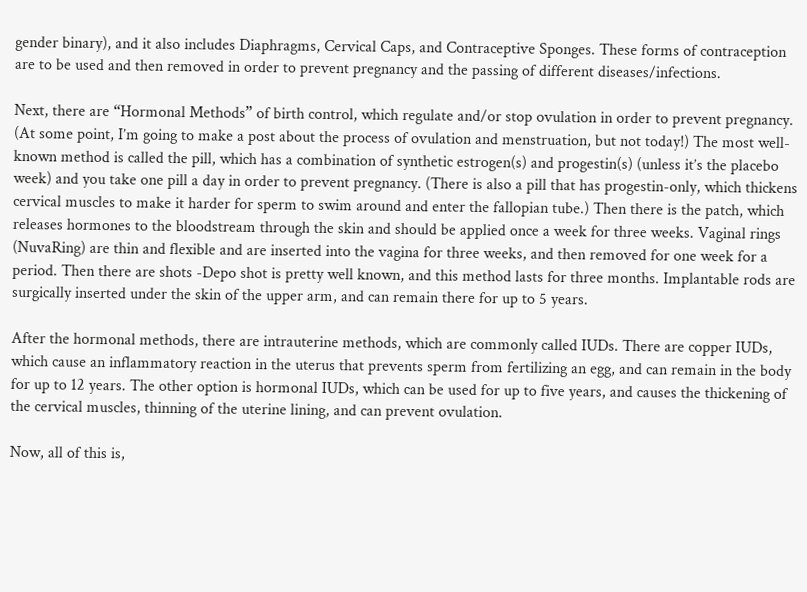gender binary), and it also includes Diaphragms, Cervical Caps, and Contraceptive Sponges. These forms of contraception are to be used and then removed in order to prevent pregnancy and the passing of different diseases/infections.

Next, there are “Hormonal Methods” of birth control, which regulate and/or stop ovulation in order to prevent pregnancy. (At some point, I’m going to make a post about the process of ovulation and menstruation, but not today!) The most well-known method is called the pill, which has a combination of synthetic estrogen(s) and progestin(s) (unless it’s the placebo week) and you take one pill a day in order to prevent pregnancy. (There is also a pill that has progestin-only, which thickens cervical muscles to make it harder for sperm to swim around and enter the fallopian tube.) Then there is the patch, which releases hormones to the bloodstream through the skin and should be applied once a week for three weeks. Vaginal rings (NuvaRing) are thin and flexible and are inserted into the vagina for three weeks, and then removed for one week for a period. Then there are shots -Depo shot is pretty well known, and this method lasts for three months. Implantable rods are surgically inserted under the skin of the upper arm, and can remain there for up to 5 years.

After the hormonal methods, there are intrauterine methods, which are commonly called IUDs. There are copper IUDs, which cause an inflammatory reaction in the uterus that prevents sperm from fertilizing an egg, and can remain in the body for up to 12 years. The other option is hormonal IUDs, which can be used for up to five years, and causes the thickening of the cervical muscles, thinning of the uterine lining, and can prevent ovulation.

Now, all of this is,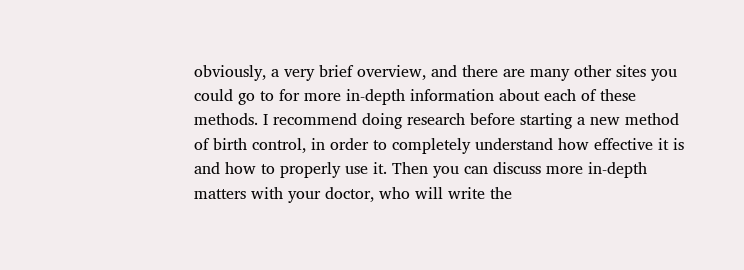obviously, a very brief overview, and there are many other sites you could go to for more in-depth information about each of these methods. I recommend doing research before starting a new method of birth control, in order to completely understand how effective it is and how to properly use it. Then you can discuss more in-depth matters with your doctor, who will write the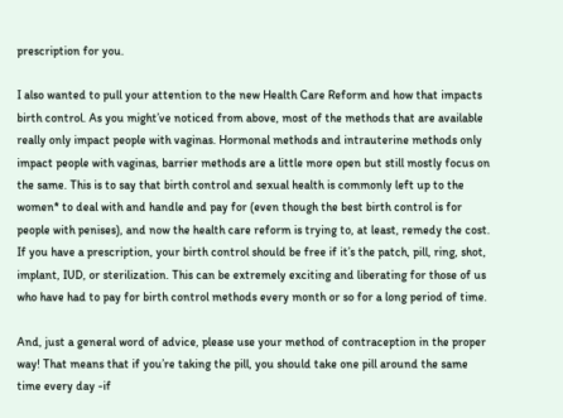prescription for you.

I also wanted to pull your attention to the new Health Care Reform and how that impacts birth control. As you might’ve noticed from above, most of the methods that are available really only impact people with vaginas. Hormonal methods and intrauterine methods only impact people with vaginas, barrier methods are a little more open but still mostly focus on the same. This is to say that birth control and sexual health is commonly left up to the women* to deal with and handle and pay for (even though the best birth control is for people with penises), and now the health care reform is trying to, at least, remedy the cost. If you have a prescription, your birth control should be free if it’s the patch, pill, ring, shot, implant, IUD, or sterilization. This can be extremely exciting and liberating for those of us who have had to pay for birth control methods every month or so for a long period of time.

And, just a general word of advice, please use your method of contraception in the proper way! That means that if you’re taking the pill, you should take one pill around the same time every day -if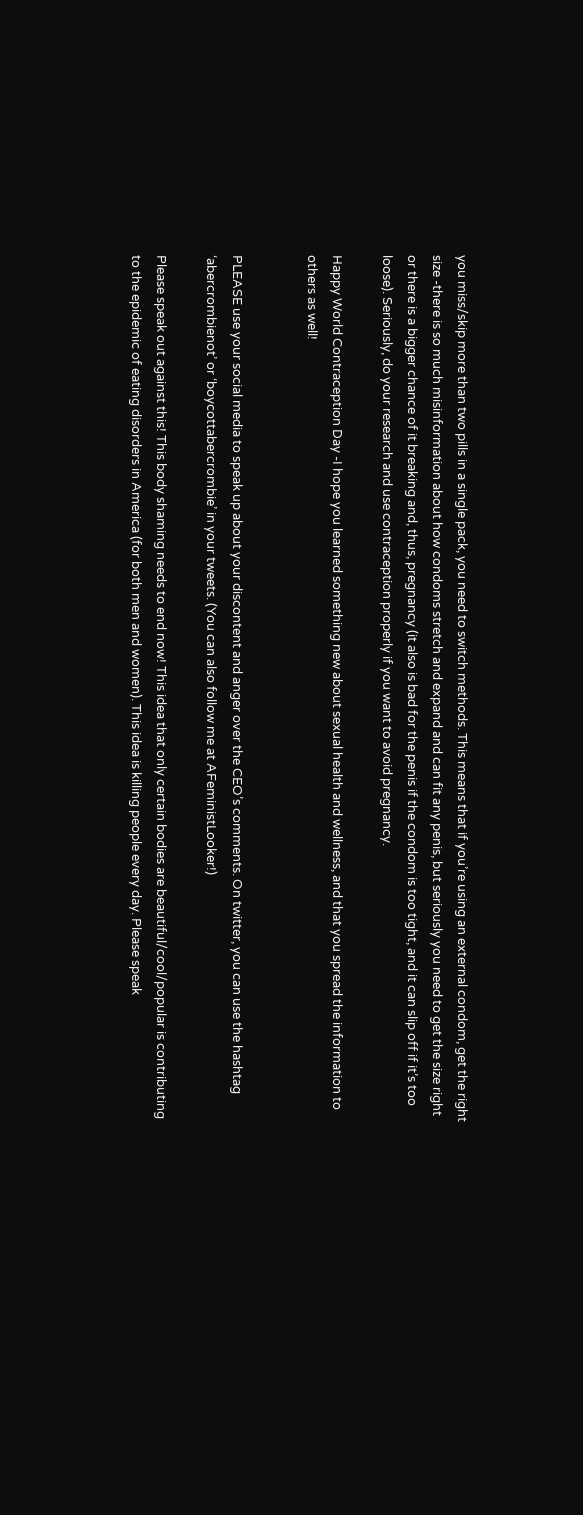you miss/skip more than two pills in a single pack, you need to switch methods. This means that if you’re using an external condom, get the right size -there is so much misinformation about how condoms stretch and expand and can fit any penis, but seriously you need to get the size right or there is a bigger chance of it breaking and, thus, pregnancy (it also is bad for the penis if the condom is too tight, and it can slip off if it’s too loose). Seriously, do your research and use contraception properly if you want to avoid pregnancy.

Happy World Contraception Day -I hope you learned something new about sexual health and wellness, and that you spread the information to others as well!


PLEASE use your social media to speak up about your discontent and anger over the CEO’s comments. On twitter, you can use the hashtag ‘abercrombienot’ or ‘boycottabercrombie’ in your tweets. (You can also follow me at AFeministLooker!)

Please speak out against this! This body shaming needs to end now! This idea that only certain bodies are beautiful/cool/popular is contributing to the epidemic of eating disorders in America (for both men and women). This idea is killing people every day. Please speak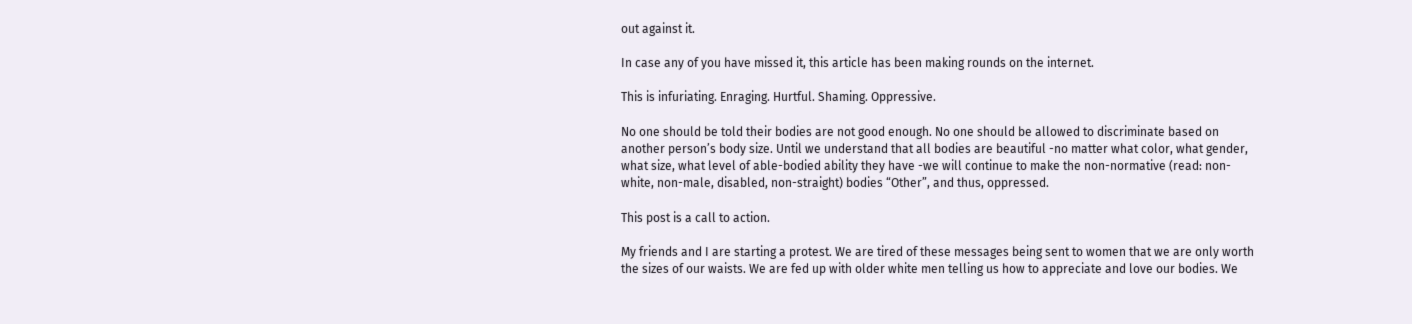out against it.

In case any of you have missed it, this article has been making rounds on the internet.

This is infuriating. Enraging. Hurtful. Shaming. Oppressive.

No one should be told their bodies are not good enough. No one should be allowed to discriminate based on another person’s body size. Until we understand that all bodies are beautiful -no matter what color, what gender, what size, what level of able-bodied ability they have -we will continue to make the non-normative (read: non-white, non-male, disabled, non-straight) bodies “Other”, and thus, oppressed.

This post is a call to action.

My friends and I are starting a protest. We are tired of these messages being sent to women that we are only worth the sizes of our waists. We are fed up with older white men telling us how to appreciate and love our bodies. We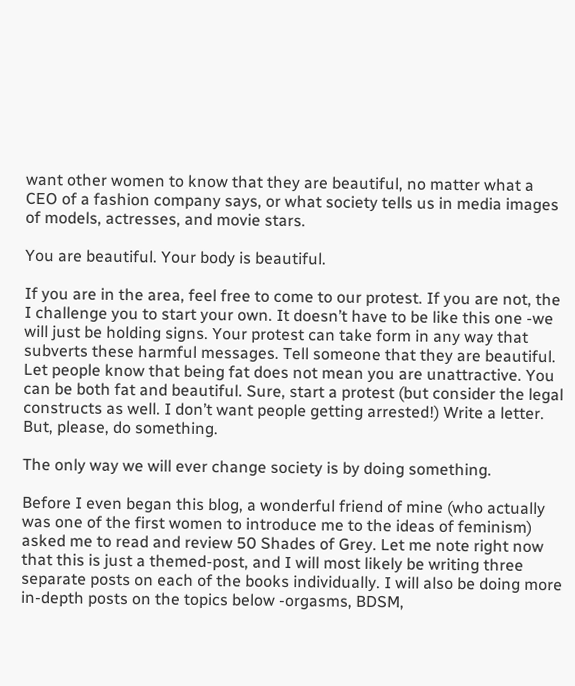want other women to know that they are beautiful, no matter what a CEO of a fashion company says, or what society tells us in media images of models, actresses, and movie stars.

You are beautiful. Your body is beautiful.

If you are in the area, feel free to come to our protest. If you are not, the I challenge you to start your own. It doesn’t have to be like this one -we will just be holding signs. Your protest can take form in any way that subverts these harmful messages. Tell someone that they are beautiful. Let people know that being fat does not mean you are unattractive. You can be both fat and beautiful. Sure, start a protest (but consider the legal constructs as well. I don’t want people getting arrested!) Write a letter. But, please, do something.

The only way we will ever change society is by doing something.

Before I even began this blog, a wonderful friend of mine (who actually was one of the first women to introduce me to the ideas of feminism) asked me to read and review 50 Shades of Grey. Let me note right now that this is just a themed-post, and I will most likely be writing three separate posts on each of the books individually. I will also be doing more in-depth posts on the topics below -orgasms, BDSM,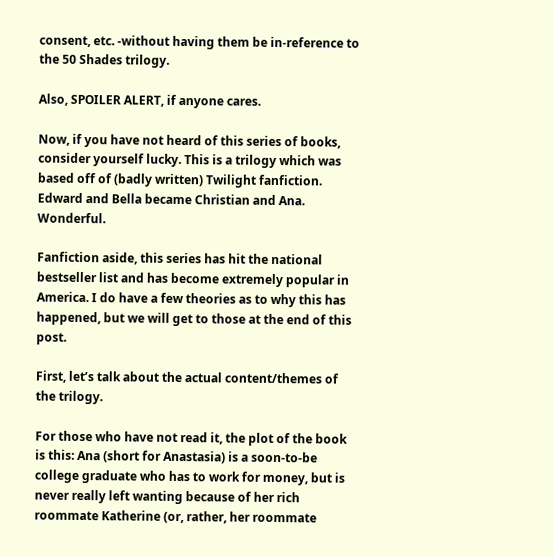consent, etc. -without having them be in-reference to the 50 Shades trilogy.

Also, SPOILER ALERT, if anyone cares.

Now, if you have not heard of this series of books, consider yourself lucky. This is a trilogy which was based off of (badly written) Twilight fanfiction. Edward and Bella became Christian and Ana. Wonderful.

Fanfiction aside, this series has hit the national bestseller list and has become extremely popular in America. I do have a few theories as to why this has happened, but we will get to those at the end of this post.

First, let’s talk about the actual content/themes of the trilogy.

For those who have not read it, the plot of the book is this: Ana (short for Anastasia) is a soon-to-be college graduate who has to work for money, but is never really left wanting because of her rich roommate Katherine (or, rather, her roommate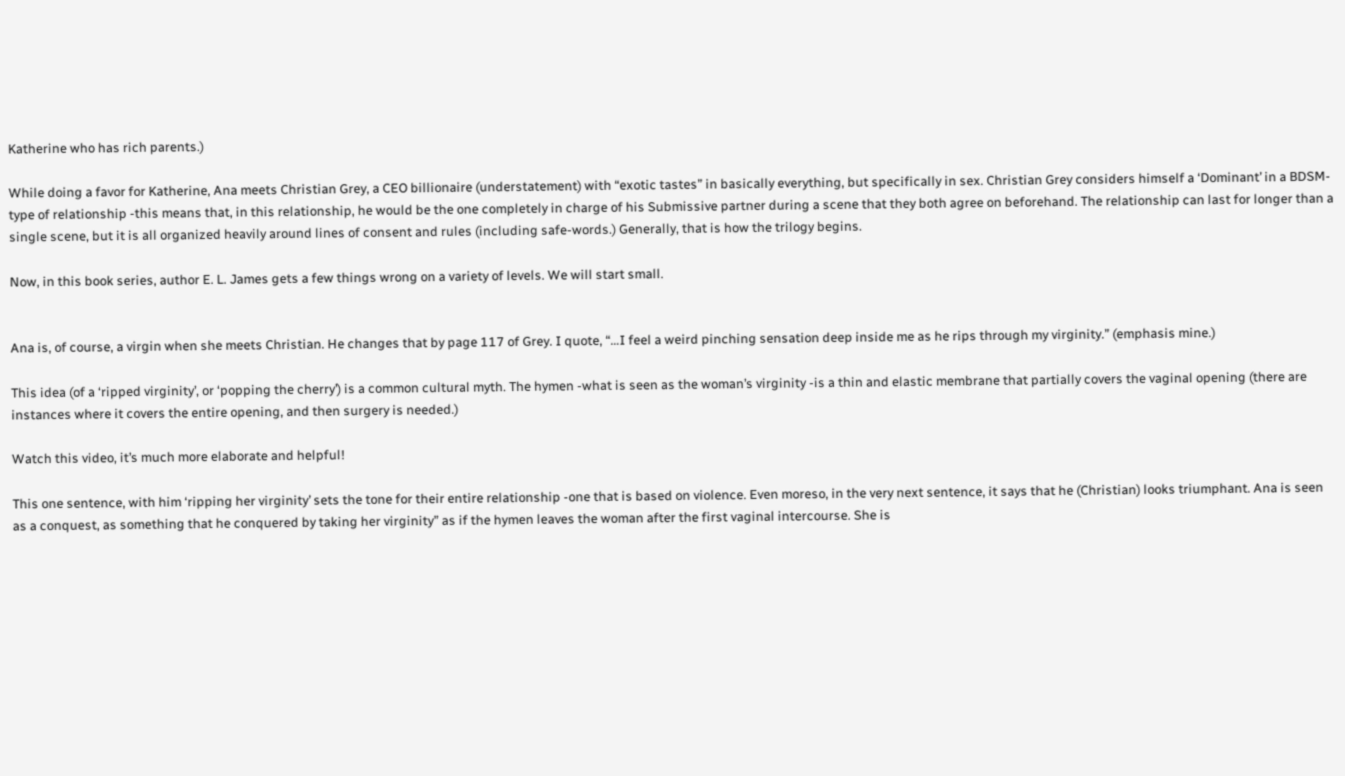Katherine who has rich parents.)

While doing a favor for Katherine, Ana meets Christian Grey, a CEO billionaire (understatement) with “exotic tastes” in basically everything, but specifically in sex. Christian Grey considers himself a ‘Dominant’ in a BDSM-type of relationship -this means that, in this relationship, he would be the one completely in charge of his Submissive partner during a scene that they both agree on beforehand. The relationship can last for longer than a single scene, but it is all organized heavily around lines of consent and rules (including safe-words.) Generally, that is how the trilogy begins.

Now, in this book series, author E. L. James gets a few things wrong on a variety of levels. We will start small.


Ana is, of course, a virgin when she meets Christian. He changes that by page 117 of Grey. I quote, “…I feel a weird pinching sensation deep inside me as he rips through my virginity.” (emphasis mine.)

This idea (of a ‘ripped virginity’, or ‘popping the cherry’) is a common cultural myth. The hymen -what is seen as the woman’s virginity -is a thin and elastic membrane that partially covers the vaginal opening (there are instances where it covers the entire opening, and then surgery is needed.)

Watch this video, it’s much more elaborate and helpful!

This one sentence, with him ‘ripping her virginity’ sets the tone for their entire relationship -one that is based on violence. Even moreso, in the very next sentence, it says that he (Christian) looks triumphant. Ana is seen as a conquest, as something that he conquered by taking her virginity” as if the hymen leaves the woman after the first vaginal intercourse. She is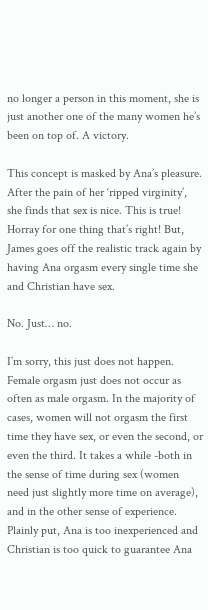no longer a person in this moment, she is just another one of the many women he’s been on top of. A victory.

This concept is masked by Ana’s pleasure. After the pain of her ‘ripped virginity’, she finds that sex is nice. This is true! Horray for one thing that’s right! But, James goes off the realistic track again by having Ana orgasm every single time she and Christian have sex.

No. Just… no.

I’m sorry, this just does not happen. Female orgasm just does not occur as often as male orgasm. In the majority of cases, women will not orgasm the first time they have sex, or even the second, or even the third. It takes a while -both in the sense of time during sex (women need just slightly more time on average), and in the other sense of experience. Plainly put, Ana is too inexperienced and Christian is too quick to guarantee Ana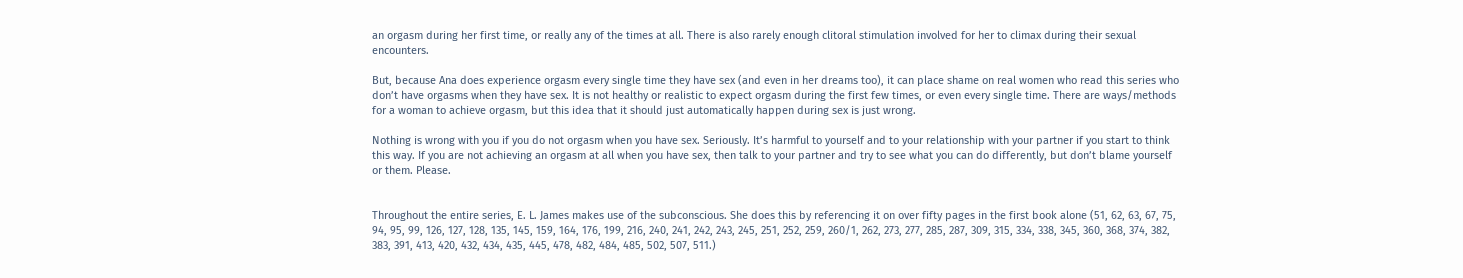an orgasm during her first time, or really any of the times at all. There is also rarely enough clitoral stimulation involved for her to climax during their sexual encounters.

But, because Ana does experience orgasm every single time they have sex (and even in her dreams too), it can place shame on real women who read this series who don’t have orgasms when they have sex. It is not healthy or realistic to expect orgasm during the first few times, or even every single time. There are ways/methods for a woman to achieve orgasm, but this idea that it should just automatically happen during sex is just wrong.

Nothing is wrong with you if you do not orgasm when you have sex. Seriously. It’s harmful to yourself and to your relationship with your partner if you start to think this way. If you are not achieving an orgasm at all when you have sex, then talk to your partner and try to see what you can do differently, but don’t blame yourself or them. Please.


Throughout the entire series, E. L. James makes use of the subconscious. She does this by referencing it on over fifty pages in the first book alone (51, 62, 63, 67, 75, 94, 95, 99, 126, 127, 128, 135, 145, 159, 164, 176, 199, 216, 240, 241, 242, 243, 245, 251, 252, 259, 260/1, 262, 273, 277, 285, 287, 309, 315, 334, 338, 345, 360, 368, 374, 382, 383, 391, 413, 420, 432, 434, 435, 445, 478, 482, 484, 485, 502, 507, 511.)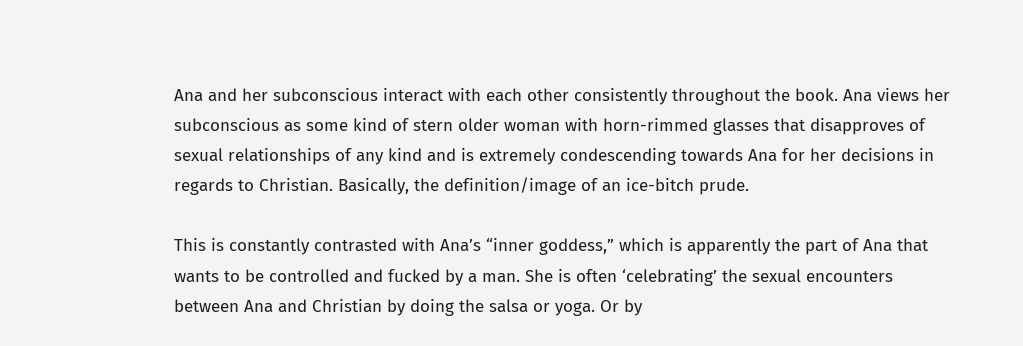Ana and her subconscious interact with each other consistently throughout the book. Ana views her subconscious as some kind of stern older woman with horn-rimmed glasses that disapproves of sexual relationships of any kind and is extremely condescending towards Ana for her decisions in regards to Christian. Basically, the definition/image of an ice-bitch prude.

This is constantly contrasted with Ana’s “inner goddess,” which is apparently the part of Ana that wants to be controlled and fucked by a man. She is often ‘celebrating’ the sexual encounters between Ana and Christian by doing the salsa or yoga. Or by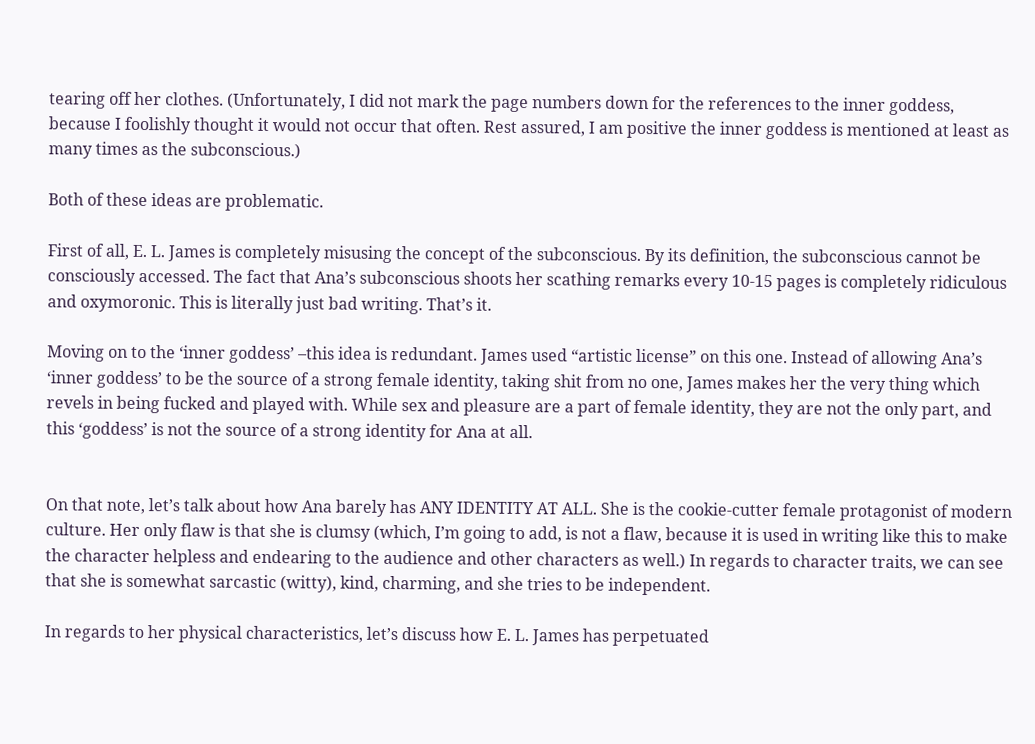tearing off her clothes. (Unfortunately, I did not mark the page numbers down for the references to the inner goddess, because I foolishly thought it would not occur that often. Rest assured, I am positive the inner goddess is mentioned at least as many times as the subconscious.)

Both of these ideas are problematic.

First of all, E. L. James is completely misusing the concept of the subconscious. By its definition, the subconscious cannot be consciously accessed. The fact that Ana’s subconscious shoots her scathing remarks every 10-15 pages is completely ridiculous and oxymoronic. This is literally just bad writing. That’s it.

Moving on to the ‘inner goddess’ –this idea is redundant. James used “artistic license” on this one. Instead of allowing Ana’s ‘inner goddess’ to be the source of a strong female identity, taking shit from no one, James makes her the very thing which revels in being fucked and played with. While sex and pleasure are a part of female identity, they are not the only part, and this ‘goddess’ is not the source of a strong identity for Ana at all.


On that note, let’s talk about how Ana barely has ANY IDENTITY AT ALL. She is the cookie-cutter female protagonist of modern culture. Her only flaw is that she is clumsy (which, I’m going to add, is not a flaw, because it is used in writing like this to make the character helpless and endearing to the audience and other characters as well.) In regards to character traits, we can see that she is somewhat sarcastic (witty), kind, charming, and she tries to be independent.

In regards to her physical characteristics, let’s discuss how E. L. James has perpetuated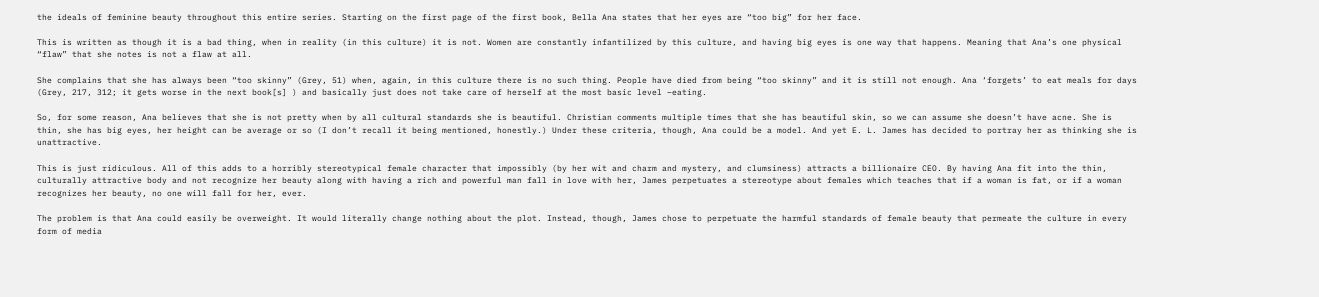the ideals of feminine beauty throughout this entire series. Starting on the first page of the first book, Bella Ana states that her eyes are “too big” for her face.

This is written as though it is a bad thing, when in reality (in this culture) it is not. Women are constantly infantilized by this culture, and having big eyes is one way that happens. Meaning that Ana’s one physical “flaw” that she notes is not a flaw at all.

She complains that she has always been “too skinny” (Grey, 51) when, again, in this culture there is no such thing. People have died from being “too skinny” and it is still not enough. Ana ‘forgets’ to eat meals for days (Grey, 217, 312; it gets worse in the next book[s] ) and basically just does not take care of herself at the most basic level –eating.

So, for some reason, Ana believes that she is not pretty when by all cultural standards she is beautiful. Christian comments multiple times that she has beautiful skin, so we can assume she doesn’t have acne. She is thin, she has big eyes, her height can be average or so (I don’t recall it being mentioned, honestly.) Under these criteria, though, Ana could be a model. And yet E. L. James has decided to portray her as thinking she is unattractive.

This is just ridiculous. All of this adds to a horribly stereotypical female character that impossibly (by her wit and charm and mystery, and clumsiness) attracts a billionaire CEO. By having Ana fit into the thin, culturally attractive body and not recognize her beauty along with having a rich and powerful man fall in love with her, James perpetuates a stereotype about females which teaches that if a woman is fat, or if a woman recognizes her beauty, no one will fall for her, ever.

The problem is that Ana could easily be overweight. It would literally change nothing about the plot. Instead, though, James chose to perpetuate the harmful standards of female beauty that permeate the culture in every form of media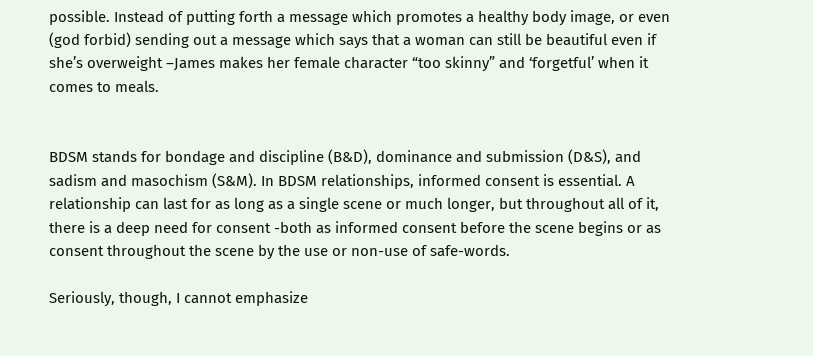possible. Instead of putting forth a message which promotes a healthy body image, or even (god forbid) sending out a message which says that a woman can still be beautiful even if she’s overweight –James makes her female character “too skinny” and ‘forgetful’ when it comes to meals.


BDSM stands for bondage and discipline (B&D), dominance and submission (D&S), and sadism and masochism (S&M). In BDSM relationships, informed consent is essential. A relationship can last for as long as a single scene or much longer, but throughout all of it, there is a deep need for consent -both as informed consent before the scene begins or as consent throughout the scene by the use or non-use of safe-words.

Seriously, though, I cannot emphasize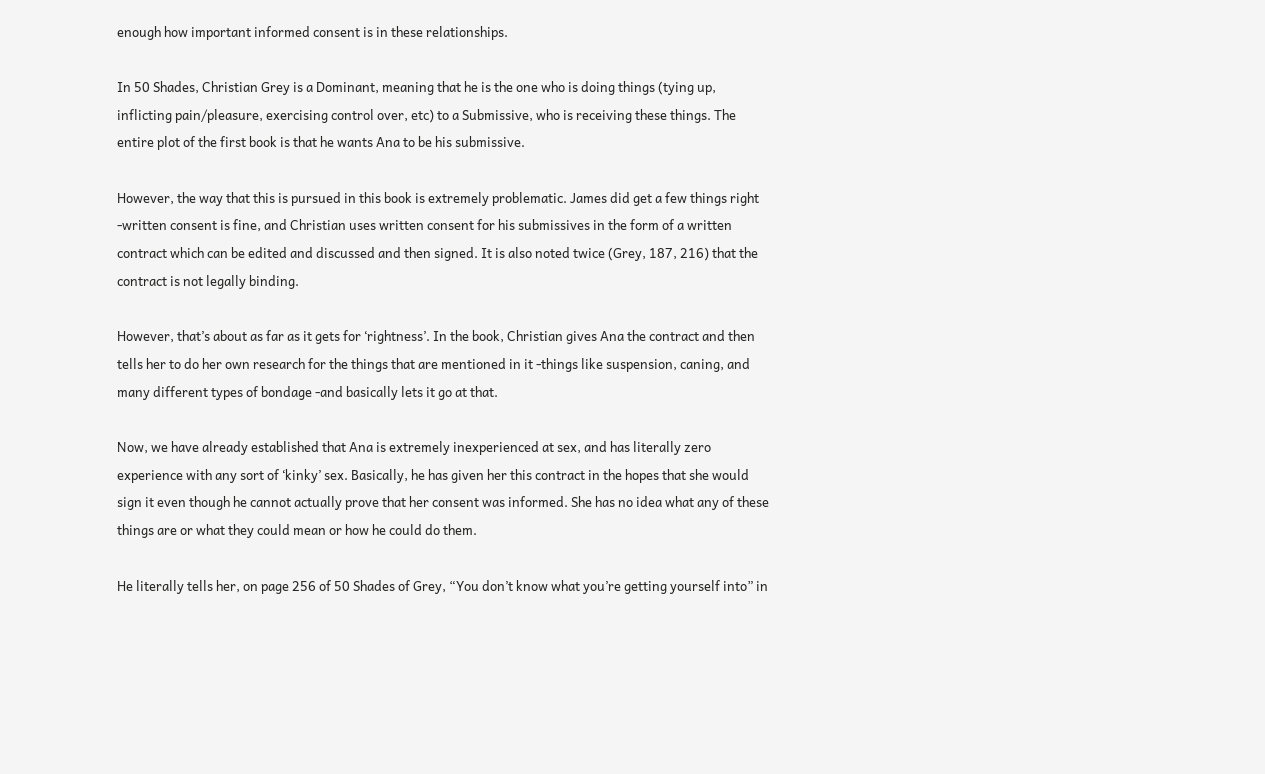enough how important informed consent is in these relationships.

In 50 Shades, Christian Grey is a Dominant, meaning that he is the one who is doing things (tying up, inflicting pain/pleasure, exercising control over, etc) to a Submissive, who is receiving these things. The entire plot of the first book is that he wants Ana to be his submissive.

However, the way that this is pursued in this book is extremely problematic. James did get a few things right -written consent is fine, and Christian uses written consent for his submissives in the form of a written contract which can be edited and discussed and then signed. It is also noted twice (Grey, 187, 216) that the contract is not legally binding.

However, that’s about as far as it gets for ‘rightness’. In the book, Christian gives Ana the contract and then tells her to do her own research for the things that are mentioned in it -things like suspension, caning, and many different types of bondage -and basically lets it go at that.

Now, we have already established that Ana is extremely inexperienced at sex, and has literally zero experience with any sort of ‘kinky’ sex. Basically, he has given her this contract in the hopes that she would sign it even though he cannot actually prove that her consent was informed. She has no idea what any of these things are or what they could mean or how he could do them.

He literally tells her, on page 256 of 50 Shades of Grey, “You don’t know what you’re getting yourself into” in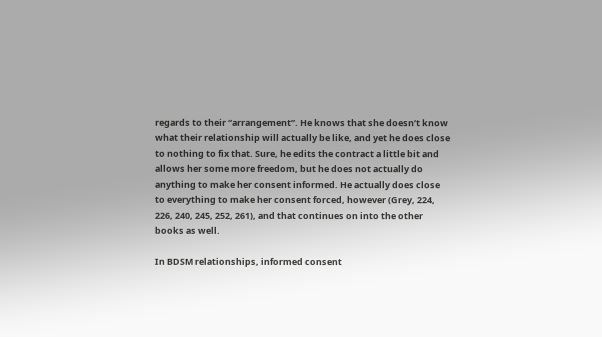regards to their “arrangement”. He knows that she doesn’t know what their relationship will actually be like, and yet he does close to nothing to fix that. Sure, he edits the contract a little bit and allows her some more freedom, but he does not actually do anything to make her consent informed. He actually does close to everything to make her consent forced, however (Grey, 224, 226, 240, 245, 252, 261), and that continues on into the other books as well.

In BDSM relationships, informed consent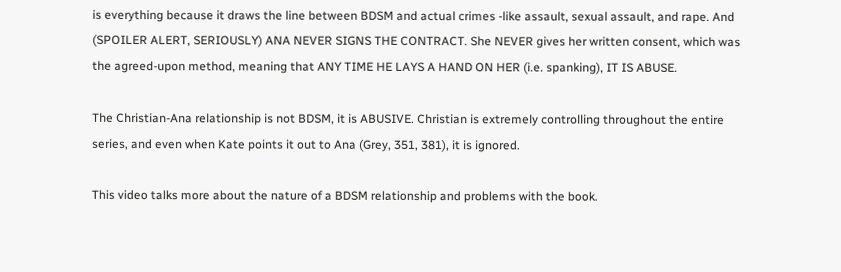is everything because it draws the line between BDSM and actual crimes -like assault, sexual assault, and rape. And (SPOILER ALERT, SERIOUSLY) ANA NEVER SIGNS THE CONTRACT. She NEVER gives her written consent, which was the agreed-upon method, meaning that ANY TIME HE LAYS A HAND ON HER (i.e. spanking), IT IS ABUSE.

The Christian-Ana relationship is not BDSM, it is ABUSIVE. Christian is extremely controlling throughout the entire series, and even when Kate points it out to Ana (Grey, 351, 381), it is ignored.

This video talks more about the nature of a BDSM relationship and problems with the book.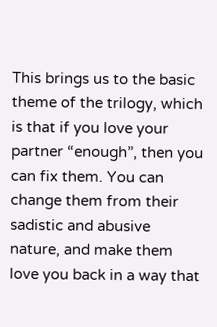This brings us to the basic theme of the trilogy, which is that if you love your partner “enough”, then you can fix them. You can change them from their sadistic and abusive nature, and make them love you back in a way that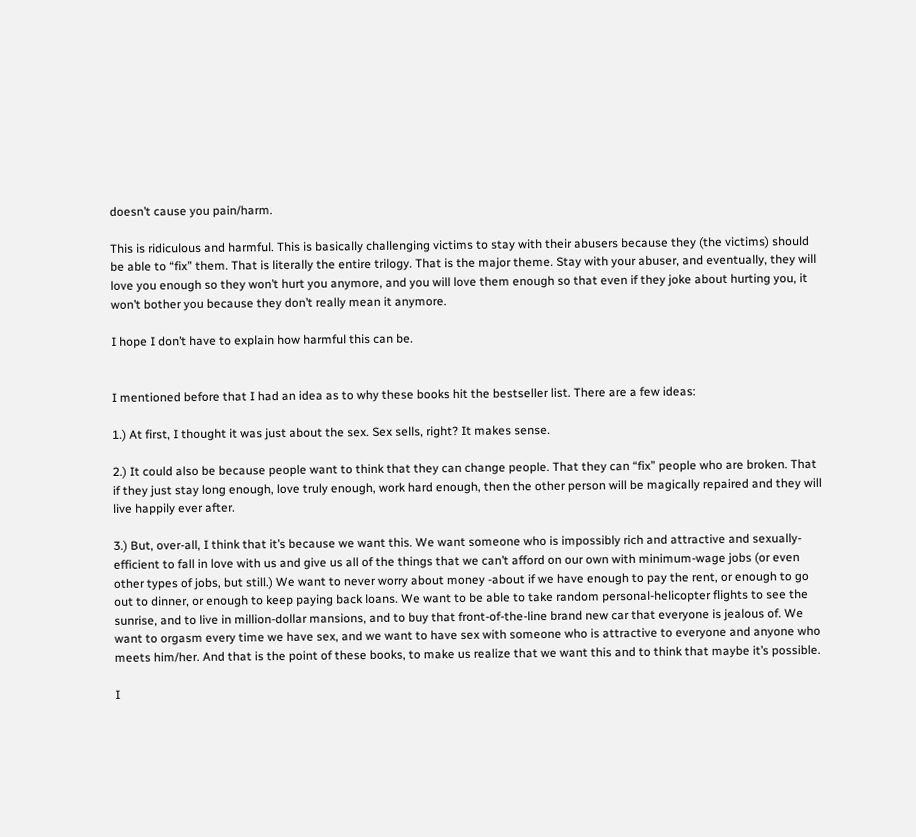doesn’t cause you pain/harm.

This is ridiculous and harmful. This is basically challenging victims to stay with their abusers because they (the victims) should be able to “fix” them. That is literally the entire trilogy. That is the major theme. Stay with your abuser, and eventually, they will love you enough so they won’t hurt you anymore, and you will love them enough so that even if they joke about hurting you, it won’t bother you because they don’t really mean it anymore.

I hope I don’t have to explain how harmful this can be.


I mentioned before that I had an idea as to why these books hit the bestseller list. There are a few ideas:

1.) At first, I thought it was just about the sex. Sex sells, right? It makes sense.

2.) It could also be because people want to think that they can change people. That they can “fix” people who are broken. That if they just stay long enough, love truly enough, work hard enough, then the other person will be magically repaired and they will live happily ever after.

3.) But, over-all, I think that it’s because we want this. We want someone who is impossibly rich and attractive and sexually-efficient to fall in love with us and give us all of the things that we can’t afford on our own with minimum-wage jobs (or even other types of jobs, but still.) We want to never worry about money -about if we have enough to pay the rent, or enough to go out to dinner, or enough to keep paying back loans. We want to be able to take random personal-helicopter flights to see the sunrise, and to live in million-dollar mansions, and to buy that front-of-the-line brand new car that everyone is jealous of. We want to orgasm every time we have sex, and we want to have sex with someone who is attractive to everyone and anyone who meets him/her. And that is the point of these books, to make us realize that we want this and to think that maybe it’s possible.

I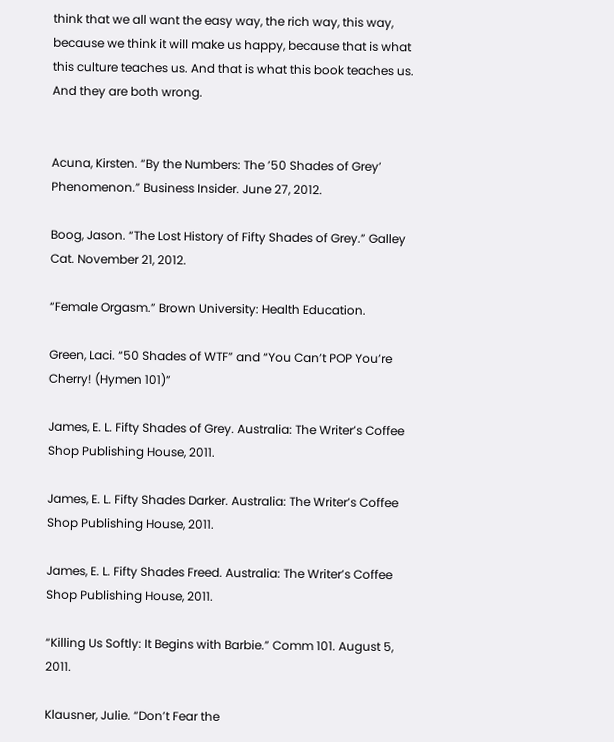think that we all want the easy way, the rich way, this way, because we think it will make us happy, because that is what this culture teaches us. And that is what this book teaches us. And they are both wrong.


Acuna, Kirsten. “By the Numbers: The ’50 Shades of Grey’ Phenomenon.” Business Insider. June 27, 2012.

Boog, Jason. “The Lost History of Fifty Shades of Grey.” Galley Cat. November 21, 2012.

“Female Orgasm.” Brown University: Health Education.

Green, Laci. “50 Shades of WTF” and “You Can’t POP You’re Cherry! (Hymen 101)”

James, E. L. Fifty Shades of Grey. Australia: The Writer’s Coffee Shop Publishing House, 2011.

James, E. L. Fifty Shades Darker. Australia: The Writer’s Coffee Shop Publishing House, 2011.

James, E. L. Fifty Shades Freed. Australia: The Writer’s Coffee Shop Publishing House, 2011.

“Killing Us Softly: It Begins with Barbie.” Comm 101. August 5, 2011.

Klausner, Julie. “Don’t Fear the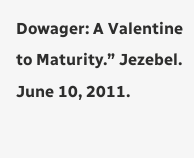Dowager: A Valentine to Maturity.” Jezebel. June 10, 2011.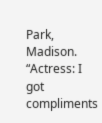Park, Madison. “Actress: I got compliments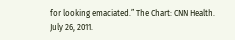for looking emaciated.” The Chart: CNN Health. July 26, 2011.